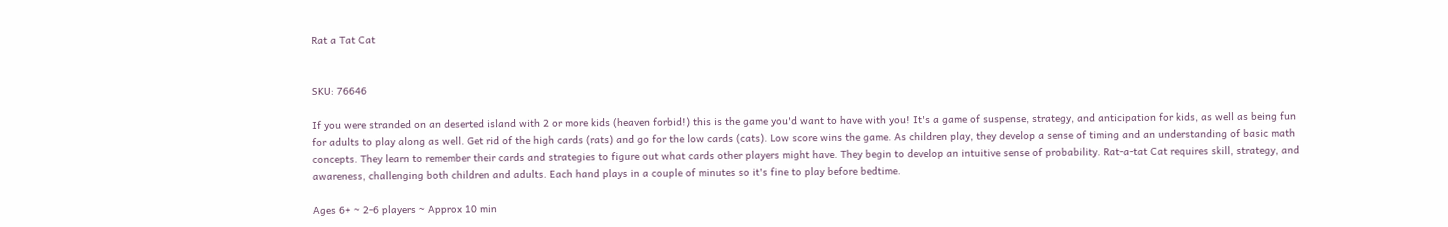Rat a Tat Cat


SKU: 76646

If you were stranded on an deserted island with 2 or more kids (heaven forbid!) this is the game you'd want to have with you! It's a game of suspense, strategy, and anticipation for kids, as well as being fun for adults to play along as well. Get rid of the high cards (rats) and go for the low cards (cats). Low score wins the game. As children play, they develop a sense of timing and an understanding of basic math concepts. They learn to remember their cards and strategies to figure out what cards other players might have. They begin to develop an intuitive sense of probability. Rat-a-tat Cat requires skill, strategy, and awareness, challenging both children and adults. Each hand plays in a couple of minutes so it's fine to play before bedtime.

Ages 6+ ~ 2-6 players ~ Approx 10 min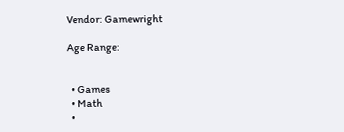Vendor: Gamewright

Age Range:


  • Games
  • Math
  •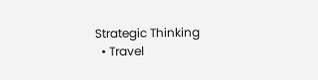Strategic Thinking
  • Travel